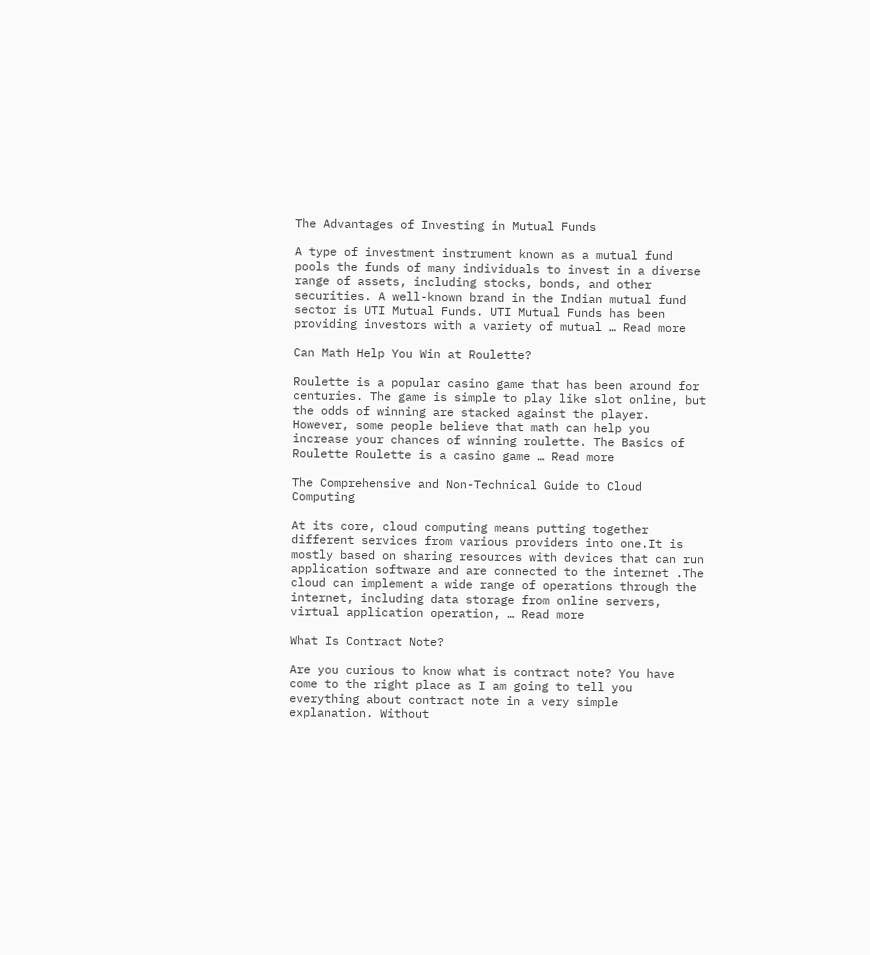The Advantages of Investing in Mutual Funds

A type of investment instrument known as a mutual fund pools the funds of many individuals to invest in a diverse range of assets, including stocks, bonds, and other securities. A well-known brand in the Indian mutual fund sector is UTI Mutual Funds. UTI Mutual Funds has been providing investors with a variety of mutual … Read more

Can Math Help You Win at Roulette?

Roulette is a popular casino game that has been around for centuries. The game is simple to play like slot online, but the odds of winning are stacked against the player. However, some people believe that math can help you increase your chances of winning roulette. The Basics of Roulette Roulette is a casino game … Read more

The Comprehensive and Non-Technical Guide to Cloud Computing

At its core, cloud computing means putting together different services from various providers into one.It is mostly based on sharing resources with devices that can run application software and are connected to the internet .The cloud can implement a wide range of operations through the internet, including data storage from online servers, virtual application operation, … Read more

What Is Contract Note?

Are you curious to know what is contract note? You have come to the right place as I am going to tell you everything about contract note in a very simple explanation. Without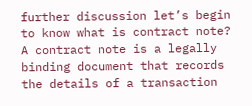further discussion let’s begin to know what is contract note? A contract note is a legally binding document that records the details of a transaction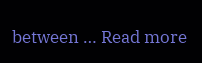between … Read more